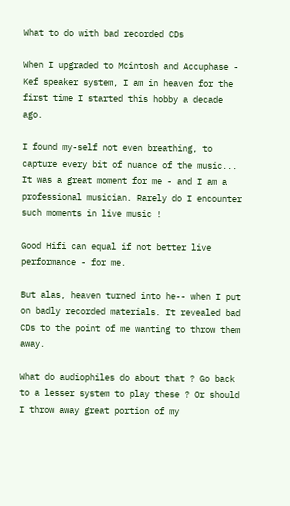What to do with bad recorded CDs

When I upgraded to Mcintosh and Accuphase - Kef speaker system, I am in heaven for the first time I started this hobby a decade ago.

I found my-self not even breathing, to capture every bit of nuance of the music... It was a great moment for me - and I am a professional musician. Rarely do I encounter such moments in live music !

Good Hifi can equal if not better live performance - for me.

But alas, heaven turned into he-- when I put on badly recorded materials. It revealed bad CDs to the point of me wanting to throw them away.

What do audiophiles do about that ? Go back to a lesser system to play these ? Or should I throw away great portion of my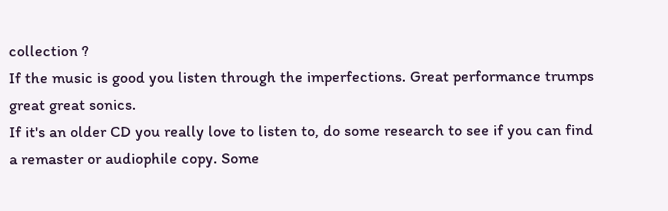collection ?
If the music is good you listen through the imperfections. Great performance trumps great great sonics.
If it's an older CD you really love to listen to, do some research to see if you can find a remaster or audiophile copy. Some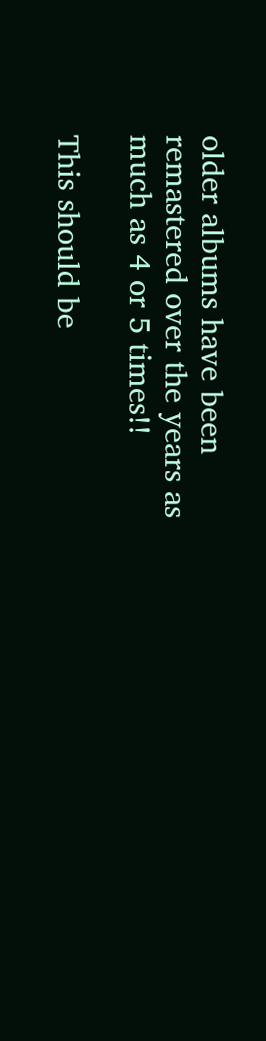older albums have been remastered over the years as much as 4 or 5 times!!

This should be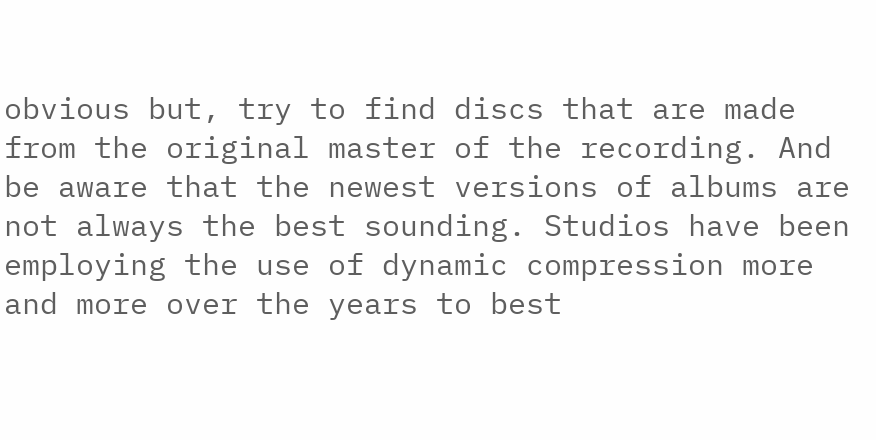obvious but, try to find discs that are made from the original master of the recording. And be aware that the newest versions of albums are not always the best sounding. Studios have been employing the use of dynamic compression more and more over the years to best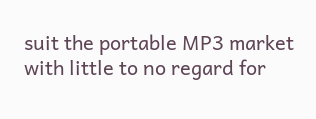suit the portable MP3 market with little to no regard for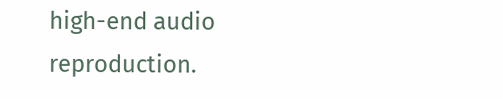high-end audio reproduction.